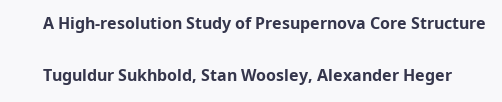A High-resolution Study of Presupernova Core Structure

Tuguldur Sukhbold, Stan Woosley, Alexander Heger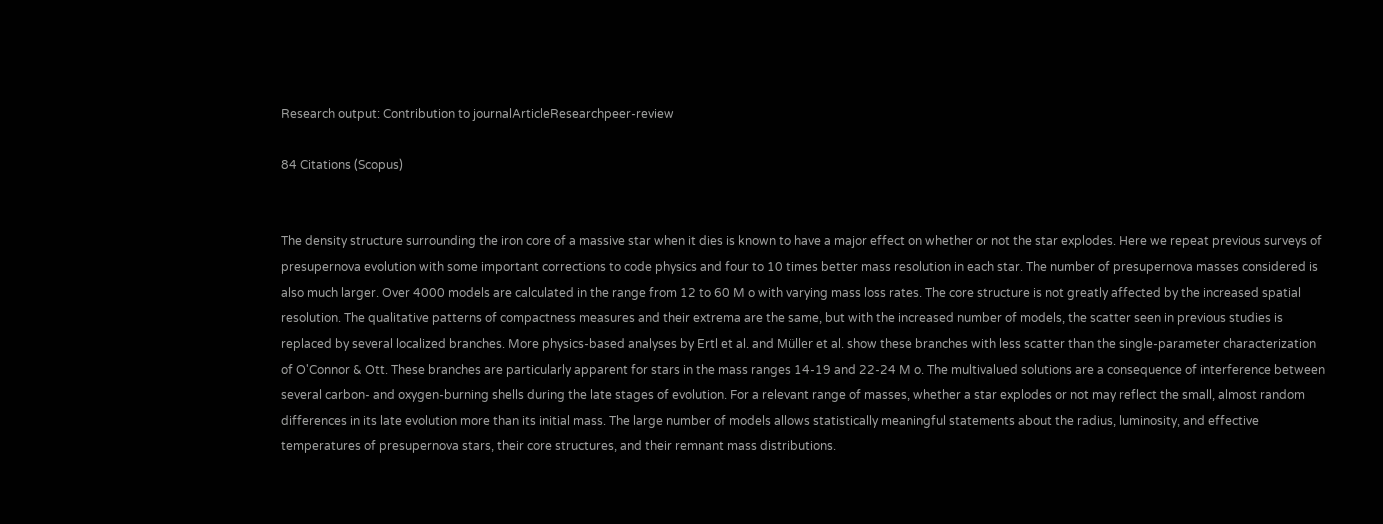Research output: Contribution to journalArticleResearchpeer-review

84 Citations (Scopus)


The density structure surrounding the iron core of a massive star when it dies is known to have a major effect on whether or not the star explodes. Here we repeat previous surveys of presupernova evolution with some important corrections to code physics and four to 10 times better mass resolution in each star. The number of presupernova masses considered is also much larger. Over 4000 models are calculated in the range from 12 to 60 M o with varying mass loss rates. The core structure is not greatly affected by the increased spatial resolution. The qualitative patterns of compactness measures and their extrema are the same, but with the increased number of models, the scatter seen in previous studies is replaced by several localized branches. More physics-based analyses by Ertl et al. and Müller et al. show these branches with less scatter than the single-parameter characterization of O'Connor & Ott. These branches are particularly apparent for stars in the mass ranges 14-19 and 22-24 M o. The multivalued solutions are a consequence of interference between several carbon- and oxygen-burning shells during the late stages of evolution. For a relevant range of masses, whether a star explodes or not may reflect the small, almost random differences in its late evolution more than its initial mass. The large number of models allows statistically meaningful statements about the radius, luminosity, and effective temperatures of presupernova stars, their core structures, and their remnant mass distributions.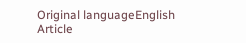Original languageEnglish
Article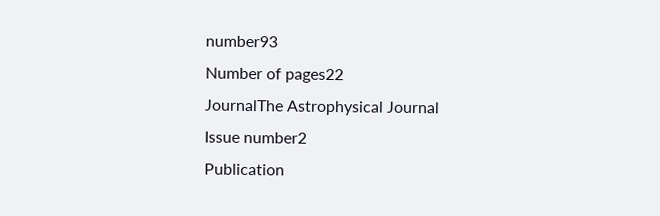number93
Number of pages22
JournalThe Astrophysical Journal
Issue number2
Publication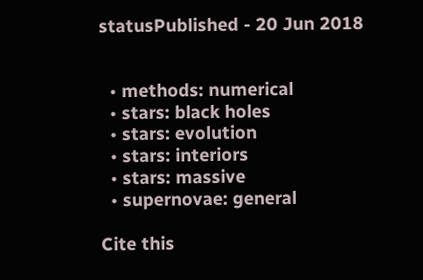statusPublished - 20 Jun 2018


  • methods: numerical
  • stars: black holes
  • stars: evolution
  • stars: interiors
  • stars: massive
  • supernovae: general

Cite this